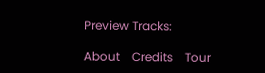Preview Tracks:

About    Credits    Tour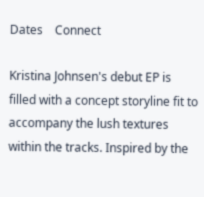Dates    Connect

Kristina Johnsen's debut EP is filled with a concept storyline fit to accompany the lush textures within the tracks. Inspired by the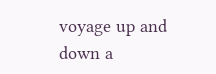voyage up and down a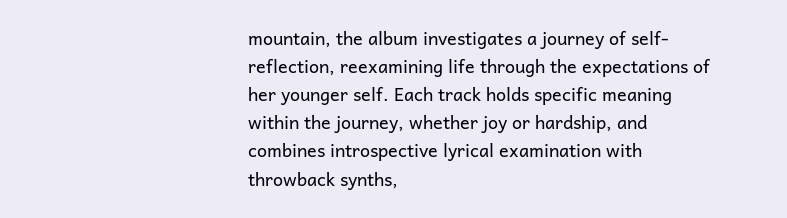mountain, the album investigates a journey of self-reflection, reexamining life through the expectations of her younger self. Each track holds specific meaning within the journey, whether joy or hardship, and combines introspective lyrical examination with throwback synths,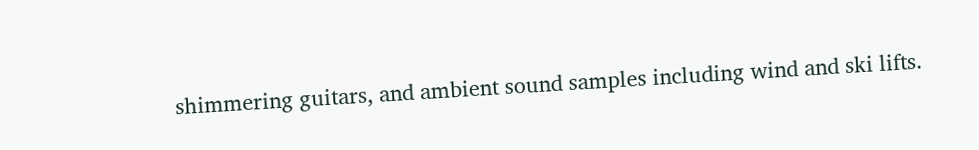shimmering guitars, and ambient sound samples including wind and ski lifts.